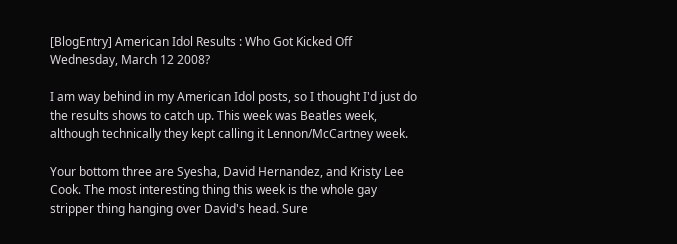[BlogEntry] American Idol Results : Who Got Kicked Off Wednesday, March 12 2008?

I am way behind in my American Idol posts, so I thought I'd just do the results shows to catch up. This week was Beatles week, although technically they kept calling it Lennon/McCartney week.

Your bottom three are Syesha, David Hernandez, and Kristy Lee Cook. The most interesting thing this week is the whole gay stripper thing hanging over David's head. Sure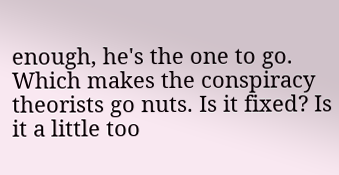enough, he's the one to go. Which makes the conspiracy theorists go nuts. Is it fixed? Is it a little too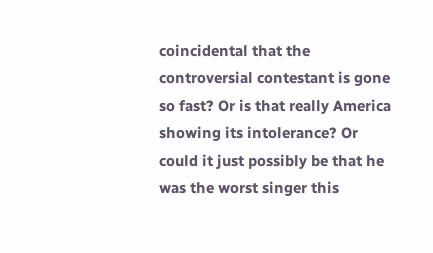coincidental that the controversial contestant is gone so fast? Or is that really America showing its intolerance? Or could it just possibly be that he was the worst singer this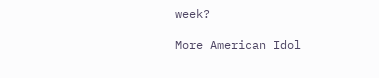week?

More American Idol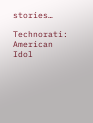stories…

Technorati: American Idol